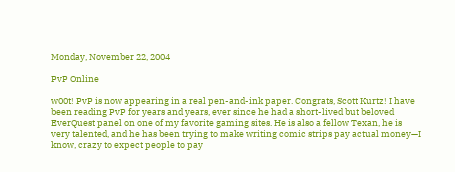Monday, November 22, 2004

PvP Online

w00t! PvP is now appearing in a real pen-and-ink paper. Congrats, Scott Kurtz! I have been reading PvP for years and years, ever since he had a short-lived but beloved EverQuest panel on one of my favorite gaming sites. He is also a fellow Texan, he is very talented, and he has been trying to make writing comic strips pay actual money—I know, crazy to expect people to pay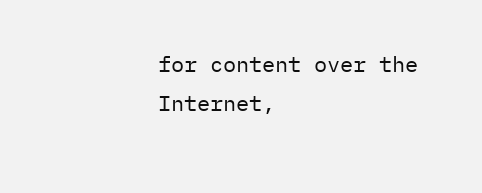for content over the Internet,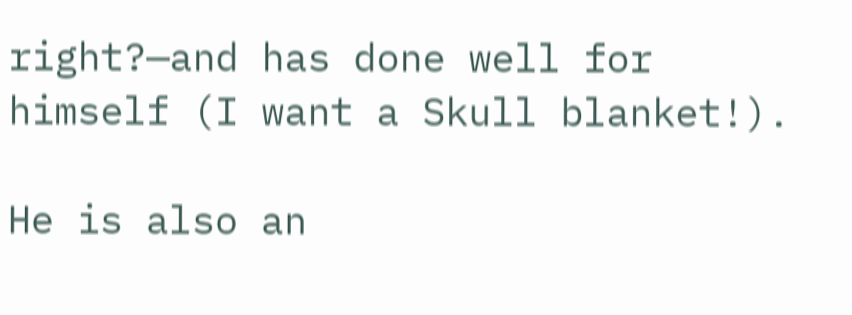right?—and has done well for himself (I want a Skull blanket!).

He is also an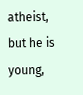atheist, but he is young,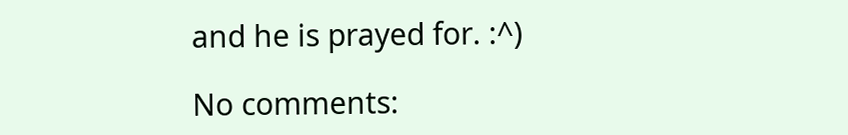and he is prayed for. :^)

No comments: